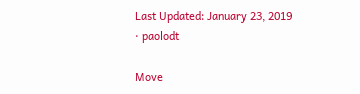Last Updated: January 23, 2019
· paolodt

Move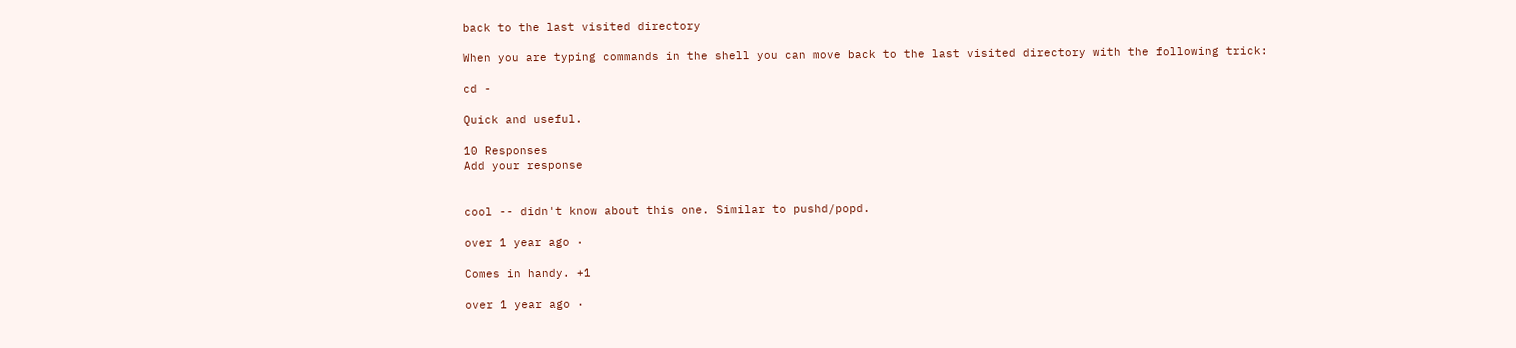back to the last visited directory

When you are typing commands in the shell you can move back to the last visited directory with the following trick:

cd -

Quick and useful.

10 Responses
Add your response


cool -- didn't know about this one. Similar to pushd/popd.

over 1 year ago ·

Comes in handy. +1

over 1 year ago ·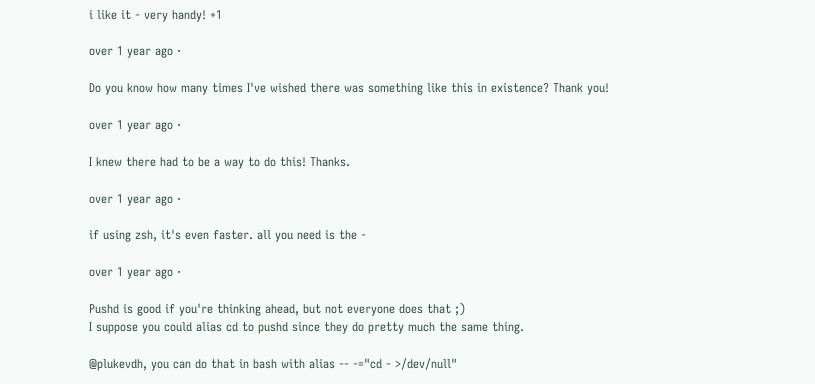i like it - very handy! +1

over 1 year ago ·

Do you know how many times I've wished there was something like this in existence? Thank you!

over 1 year ago ·

I knew there had to be a way to do this! Thanks.

over 1 year ago ·

if using zsh, it's even faster. all you need is the -

over 1 year ago ·

Pushd is good if you're thinking ahead, but not everyone does that ;)
I suppose you could alias cd to pushd since they do pretty much the same thing.

@plukevdh, you can do that in bash with alias -- -="cd - >/dev/null"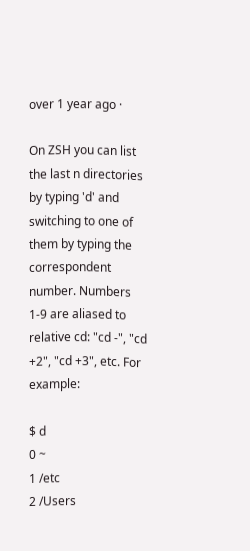over 1 year ago ·

On ZSH you can list the last n directories by typing 'd' and switching to one of them by typing the correspondent number. Numbers 1-9 are aliased to relative cd: "cd -", "cd +2", "cd +3", etc. For example:

$ d
0 ~
1 /etc
2 /Users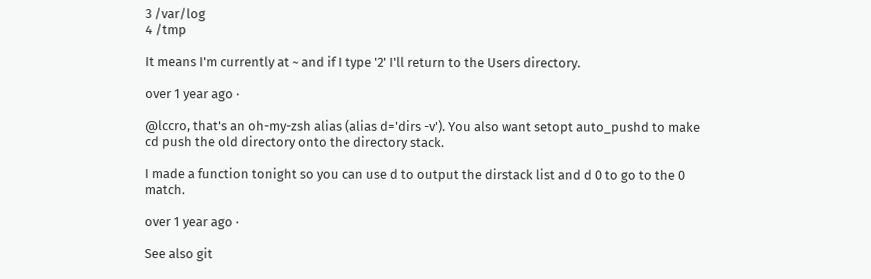3 /var/log
4 /tmp

It means I'm currently at ~ and if I type '2' I'll return to the Users directory.

over 1 year ago ·

@lccro, that's an oh-my-zsh alias (alias d='dirs -v'). You also want setopt auto_pushd to make cd push the old directory onto the directory stack.

I made a function tonight so you can use d to output the dirstack list and d 0 to go to the 0 match.

over 1 year ago ·

See also git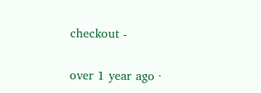checkout -

over 1 year ago ·